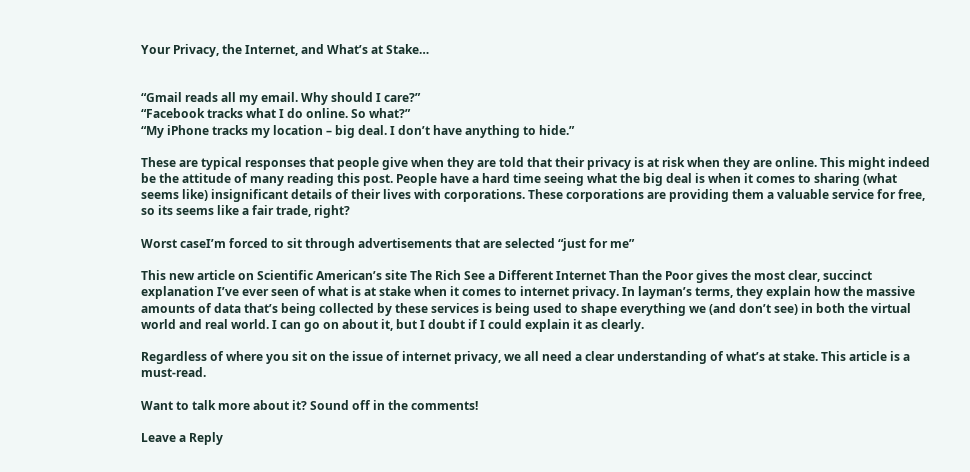Your Privacy, the Internet, and What’s at Stake…


“Gmail reads all my email. Why should I care?”
“Facebook tracks what I do online. So what?”
“My iPhone tracks my location – big deal. I don’t have anything to hide.”

These are typical responses that people give when they are told that their privacy is at risk when they are online. This might indeed be the attitude of many reading this post. People have a hard time seeing what the big deal is when it comes to sharing (what seems like) insignificant details of their lives with corporations. These corporations are providing them a valuable service for free, so its seems like a fair trade, right?

Worst caseI’m forced to sit through advertisements that are selected “just for me”

This new article on Scientific American’s site The Rich See a Different Internet Than the Poor gives the most clear, succinct explanation I’ve ever seen of what is at stake when it comes to internet privacy. In layman’s terms, they explain how the massive amounts of data that’s being collected by these services is being used to shape everything we (and don’t see) in both the virtual world and real world. I can go on about it, but I doubt if I could explain it as clearly.

Regardless of where you sit on the issue of internet privacy, we all need a clear understanding of what’s at stake. This article is a must-read.

Want to talk more about it? Sound off in the comments!

Leave a Reply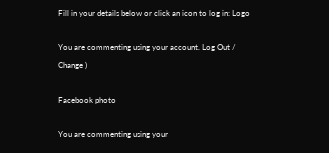Fill in your details below or click an icon to log in: Logo

You are commenting using your account. Log Out /  Change )

Facebook photo

You are commenting using your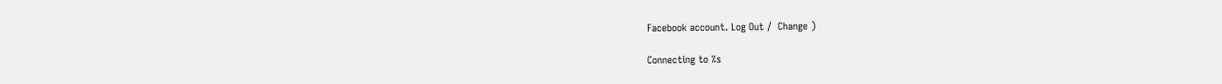Facebook account. Log Out /  Change )

Connecting to %s